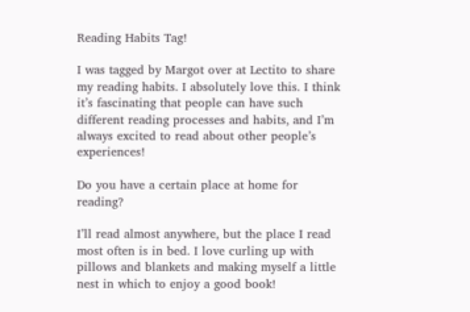Reading Habits Tag!

I was tagged by Margot over at Lectito to share my reading habits. I absolutely love this. I think it’s fascinating that people can have such different reading processes and habits, and I’m always excited to read about other people’s experiences!

Do you have a certain place at home for reading?

I’ll read almost anywhere, but the place I read most often is in bed. I love curling up with pillows and blankets and making myself a little nest in which to enjoy a good book!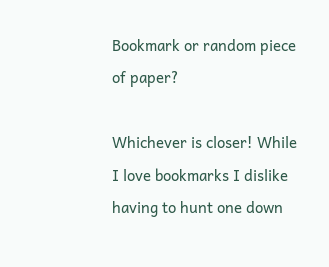Bookmark or random piece of paper?

Whichever is closer! While I love bookmarks I dislike having to hunt one down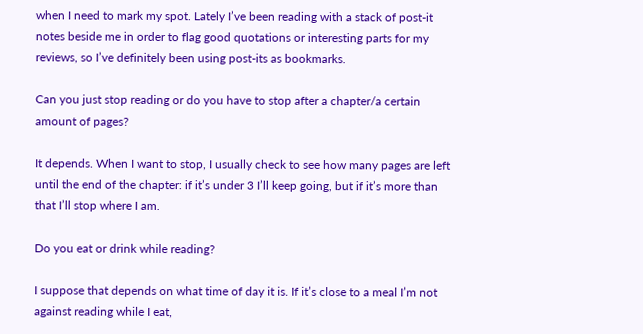when I need to mark my spot. Lately I’ve been reading with a stack of post-it notes beside me in order to flag good quotations or interesting parts for my reviews, so I’ve definitely been using post-its as bookmarks.

Can you just stop reading or do you have to stop after a chapter/a certain amount of pages?

It depends. When I want to stop, I usually check to see how many pages are left until the end of the chapter: if it’s under 3 I’ll keep going, but if it’s more than that I’ll stop where I am.

Do you eat or drink while reading?

I suppose that depends on what time of day it is. If it’s close to a meal I’m not against reading while I eat,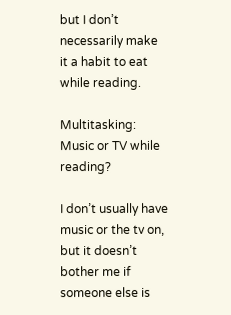but I don’t necessarily make it a habit to eat while reading.

Multitasking: Music or TV while reading?

I don’t usually have music or the tv on, but it doesn’t bother me if someone else is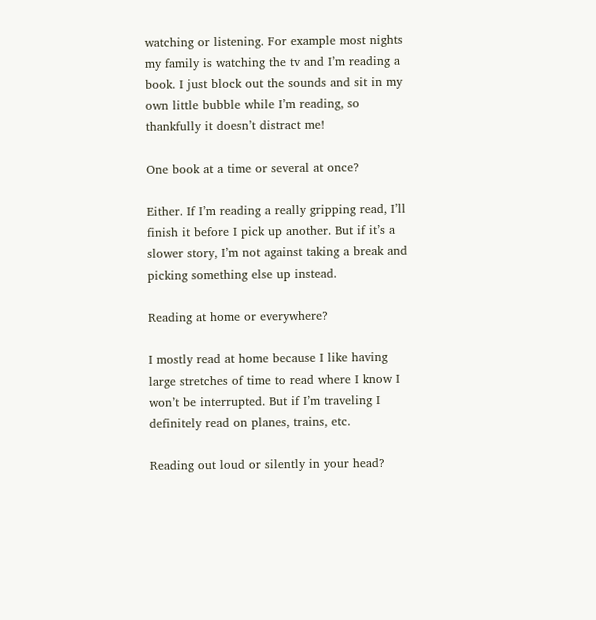watching or listening. For example most nights my family is watching the tv and I’m reading a book. I just block out the sounds and sit in my own little bubble while I’m reading, so thankfully it doesn’t distract me!

One book at a time or several at once?

Either. If I’m reading a really gripping read, I’ll finish it before I pick up another. But if it’s a slower story, I’m not against taking a break and picking something else up instead.

Reading at home or everywhere?

I mostly read at home because I like having large stretches of time to read where I know I won’t be interrupted. But if I’m traveling I definitely read on planes, trains, etc.

Reading out loud or silently in your head?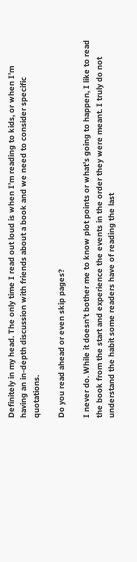Definitely in my head. The only time I read out loud is when I’m reading to kids, or when I’m having an in-depth discussion with friends about a book and we need to consider specific quotations.

Do you read ahead or even skip pages?

I never do. While it doesn’t bother me to know plot points or what’s going to happen, I like to read the book from the start and experience the events in the order they were meant. I truly do not understand the habit some readers have of reading the last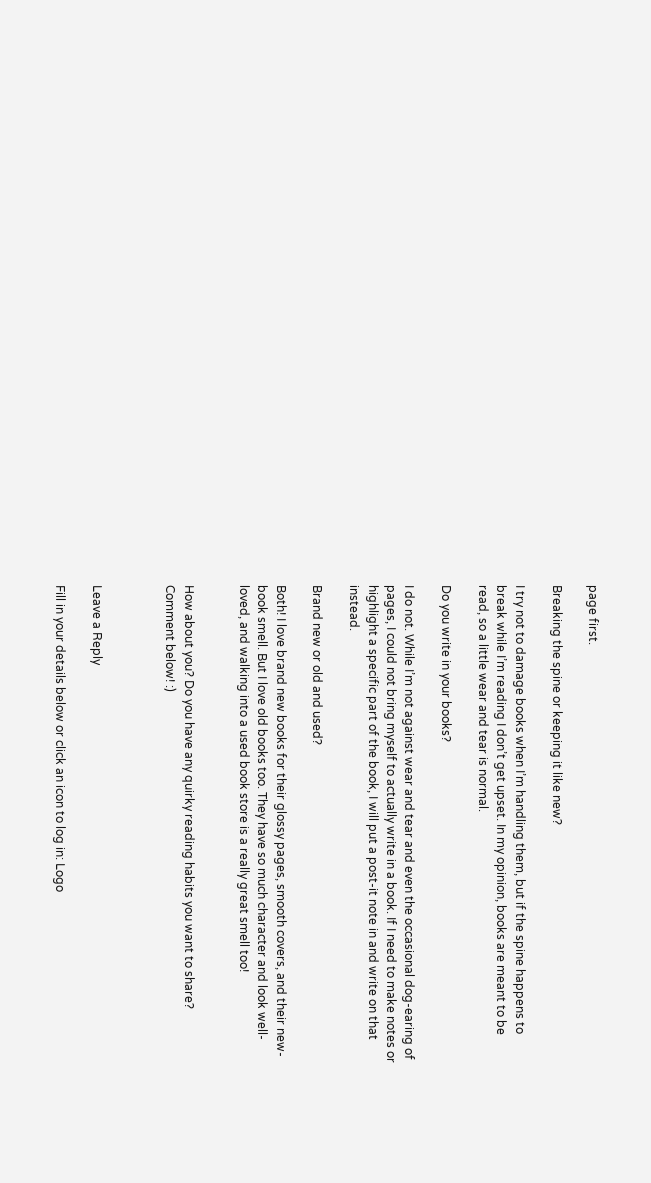page first.

Breaking the spine or keeping it like new?

I try not to damage books when I’m handling them, but if the spine happens to break while I’m reading I don’t get upset. In my opinion, books are meant to be read, so a little wear and tear is normal.

Do you write in your books?

I do not. While I’m not against wear and tear and even the occasional dog-earing of pages, I could not bring myself to actually write in a book. If I need to make notes or highlight a specific part of the book, I will put a post-it note in and write on that instead.

Brand new or old and used?

Both! I love brand new books for their glossy pages, smooth covers, and their new-book smell. But I love old books too. They have so much character and look well-loved, and walking into a used book store is a really great smell too!


How about you? Do you have any quirky reading habits you want to share? Comment below! :)



Leave a Reply

Fill in your details below or click an icon to log in: Logo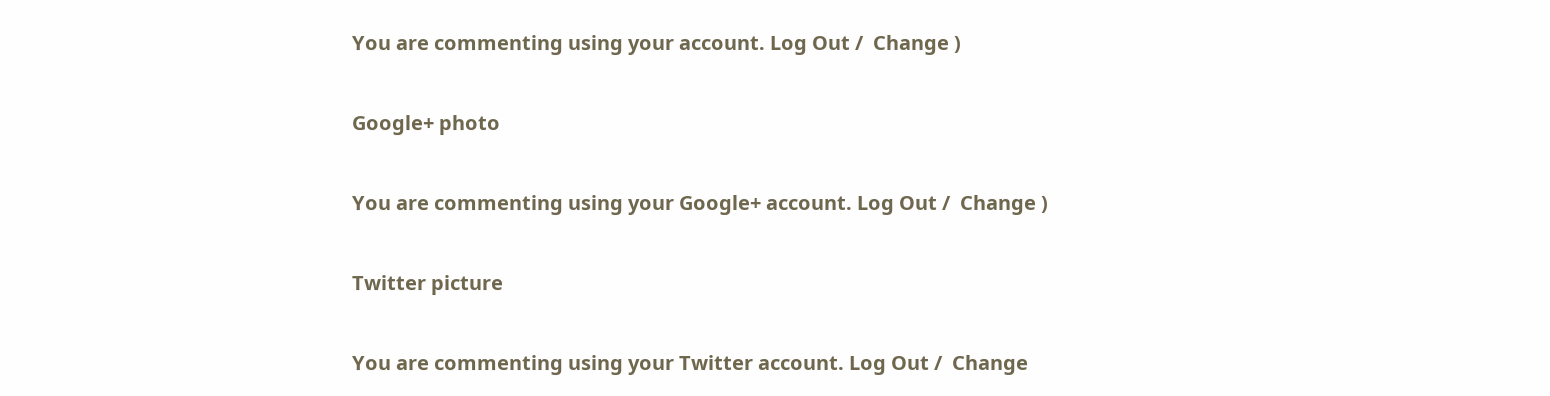You are commenting using your account. Log Out /  Change )

Google+ photo

You are commenting using your Google+ account. Log Out /  Change )

Twitter picture

You are commenting using your Twitter account. Log Out /  Change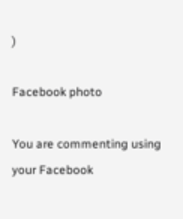)

Facebook photo

You are commenting using your Facebook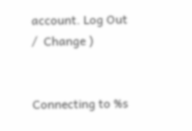account. Log Out /  Change )


Connecting to %s